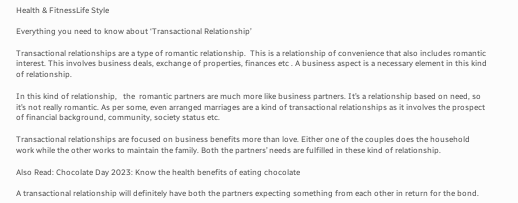Health & FitnessLife Style

Everything you need to know about ‘Transactional Relationship’

Transactional relationships are a type of romantic relationship.  This is a relationship of convenience that also includes romantic interest. This involves business deals, exchange of properties, finances etc . A business aspect is a necessary element in this kind of relationship.

In this kind of relationship,   the  romantic partners are much more like business partners. It’s a relationship based on need, so it’s not really romantic. As per some, even arranged marriages are a kind of transactional relationships as it involves the prospect of financial background, community, society status etc.

Transactional relationships are focused on business benefits more than love. Either one of the couples does the household work while the other works to maintain the family. Both the partners’ needs are fulfilled in these kind of relationship.

Also Read: Chocolate Day 2023: Know the health benefits of eating chocolate

A transactional relationship will definitely have both the partners expecting something from each other in return for the bond.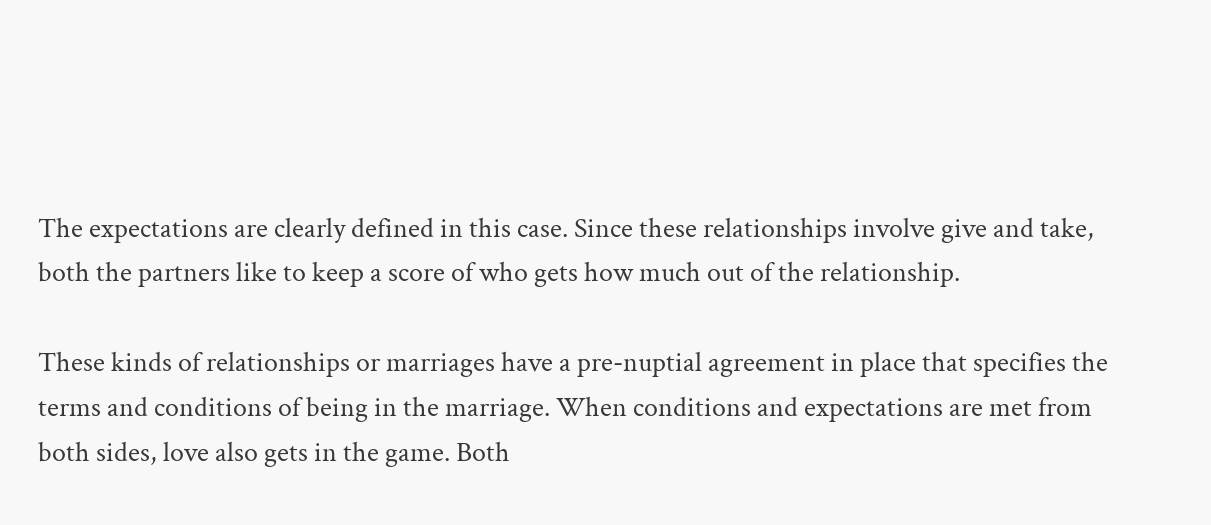The expectations are clearly defined in this case. Since these relationships involve give and take, both the partners like to keep a score of who gets how much out of the relationship.

These kinds of relationships or marriages have a pre-nuptial agreement in place that specifies the terms and conditions of being in the marriage. When conditions and expectations are met from both sides, love also gets in the game. Both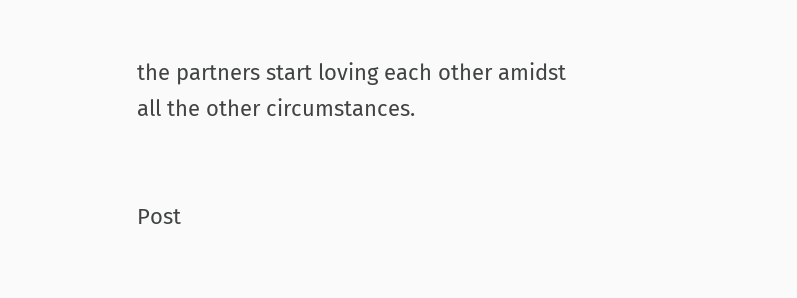the partners start loving each other amidst all the other circumstances.


Post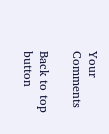Your Comments

Back to top button